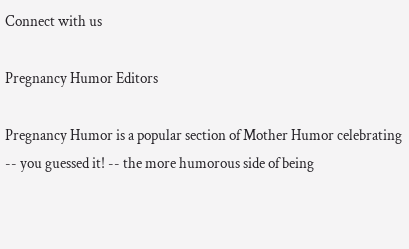Connect with us

Pregnancy Humor Editors

Pregnancy Humor is a popular section of Mother Humor celebrating -- you guessed it! -- the more humorous side of being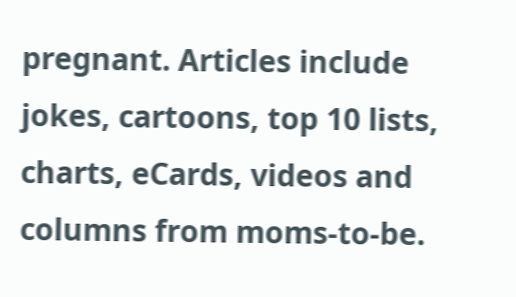pregnant. Articles include jokes, cartoons, top 10 lists, charts, eCards, videos and columns from moms-to-be.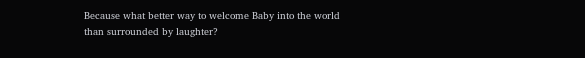Because what better way to welcome Baby into the world than surrounded by laughter?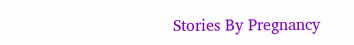Stories By Pregnancy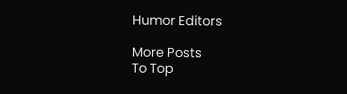Humor Editors

More Posts
To Top